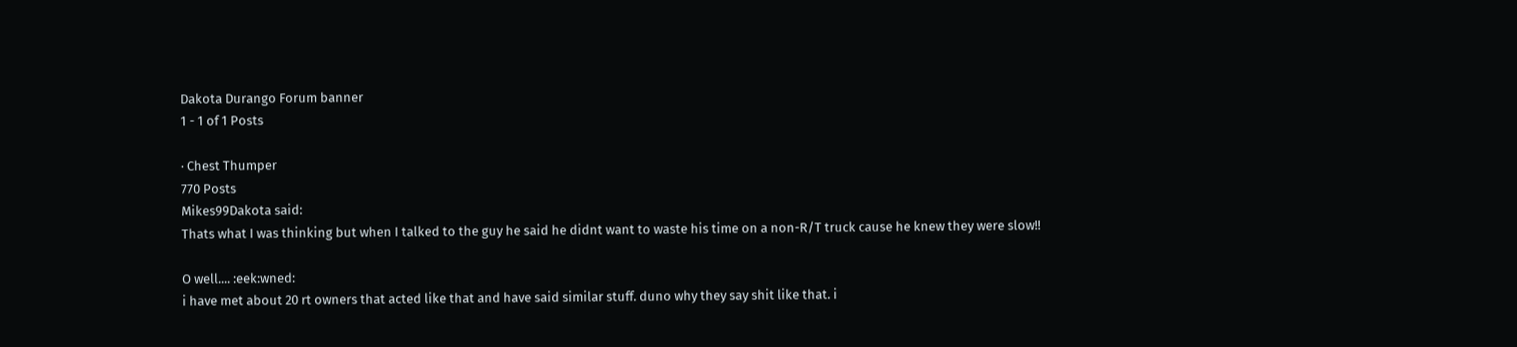Dakota Durango Forum banner
1 - 1 of 1 Posts

· Chest Thumper
770 Posts
Mikes99Dakota said:
Thats what I was thinking but when I talked to the guy he said he didnt want to waste his time on a non-R/T truck cause he knew they were slow!!

O well.... :eek:wned:
i have met about 20 rt owners that acted like that and have said similar stuff. duno why they say shit like that. i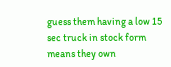guess them having a low 15 sec truck in stock form means they own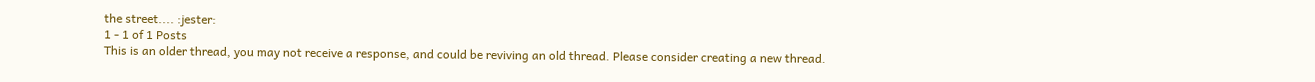the street.... :jester:
1 - 1 of 1 Posts
This is an older thread, you may not receive a response, and could be reviving an old thread. Please consider creating a new thread.